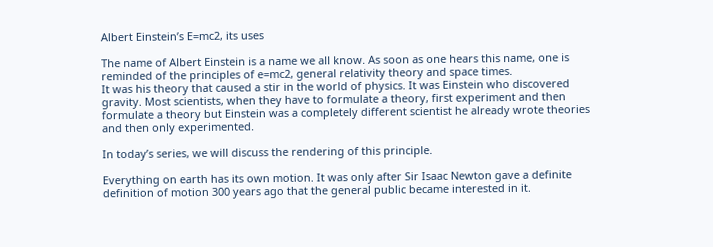Albert Einstein’s E=mc2, its uses

The name of Albert Einstein is a name we all know. As soon as one hears this name, one is
reminded of the principles of e=mc2, general relativity theory and space times.
It was his theory that caused a stir in the world of physics. It was Einstein who discovered
gravity. Most scientists, when they have to formulate a theory, first experiment and then
formulate a theory but Einstein was a completely different scientist he already wrote theories
and then only experimented.

In today’s series, we will discuss the rendering of this principle.

Everything on earth has its own motion. It was only after Sir Isaac Newton gave a definite
definition of motion 300 years ago that the general public became interested in it.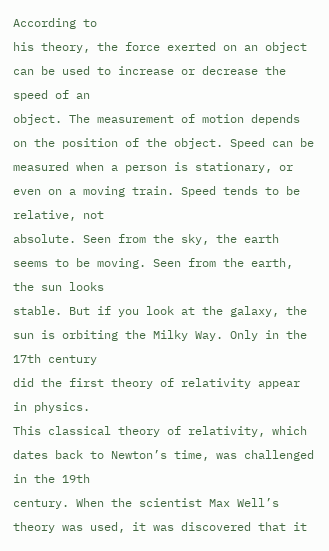According to
his theory, the force exerted on an object can be used to increase or decrease the speed of an
object. The measurement of motion depends on the position of the object. Speed can be
measured when a person is stationary, or even on a moving train. Speed tends to be relative, not
absolute. Seen from the sky, the earth seems to be moving. Seen from the earth, the sun looks
stable. But if you look at the galaxy, the sun is orbiting the Milky Way. Only in the 17th century
did the first theory of relativity appear in physics.
This classical theory of relativity, which dates back to Newton’s time, was challenged in the 19th
century. When the scientist Max Well’s theory was used, it was discovered that it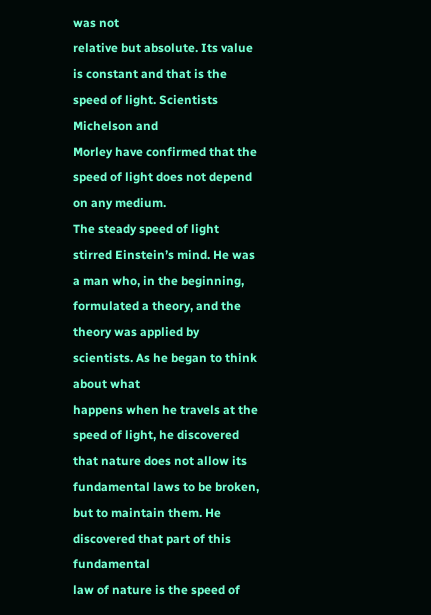was not
relative but absolute. Its value is constant and that is the speed of light. Scientists Michelson and
Morley have confirmed that the speed of light does not depend on any medium.
The steady speed of light stirred Einstein’s mind. He was a man who, in the beginning,
formulated a theory, and the theory was applied by scientists. As he began to think about what
happens when he travels at the speed of light, he discovered that nature does not allow its
fundamental laws to be broken, but to maintain them. He discovered that part of this fundamental
law of nature is the speed of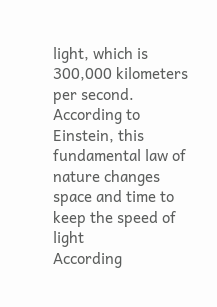light, which is 300,000 kilometers per second. According to
Einstein, this fundamental law of nature changes space and time to keep the speed of light
According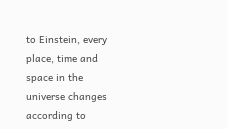to Einstein, every place, time and space in the universe changes according to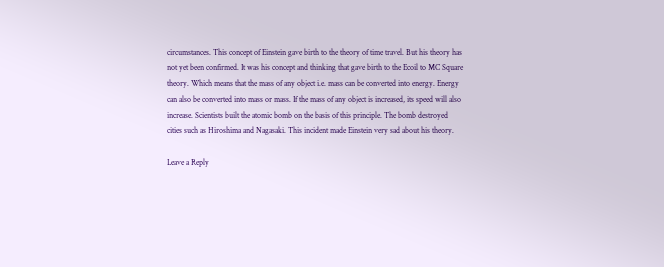circumstances. This concept of Einstein gave birth to the theory of time travel. But his theory has
not yet been confirmed. It was his concept and thinking that gave birth to the Ecoil to MC Square
theory. Which means that the mass of any object i.e. mass can be converted into energy. Energy
can also be converted into mass or mass. If the mass of any object is increased, its speed will also
increase. Scientists built the atomic bomb on the basis of this principle. The bomb destroyed
cities such as Hiroshima and Nagasaki. This incident made Einstein very sad about his theory.

Leave a Reply